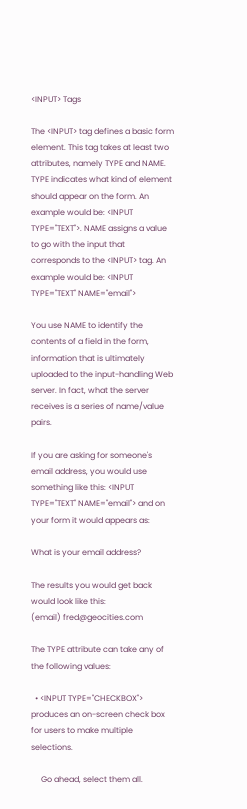<INPUT> Tags

The <INPUT> tag defines a basic form element. This tag takes at least two attributes, namely TYPE and NAME. TYPE indicates what kind of element should appear on the form. An example would be: <INPUT TYPE="TEXT">. NAME assigns a value to go with the input that corresponds to the <INPUT> tag. An example would be: <INPUT TYPE="TEXT" NAME="email">

You use NAME to identify the contents of a field in the form, information that is ultimately uploaded to the input-handling Web server. In fact, what the server receives is a series of name/value pairs.

If you are asking for someone's email address, you would use something like this: <INPUT TYPE="TEXT" NAME="email"> and on your form it would appears as:

What is your email address?

The results you would get back would look like this:
(email) fred@geocities.com

The TYPE attribute can take any of the following values:

  • <INPUT TYPE="CHECKBOX"> produces an on-screen check box for users to make multiple selections.

     Go ahead, select them all.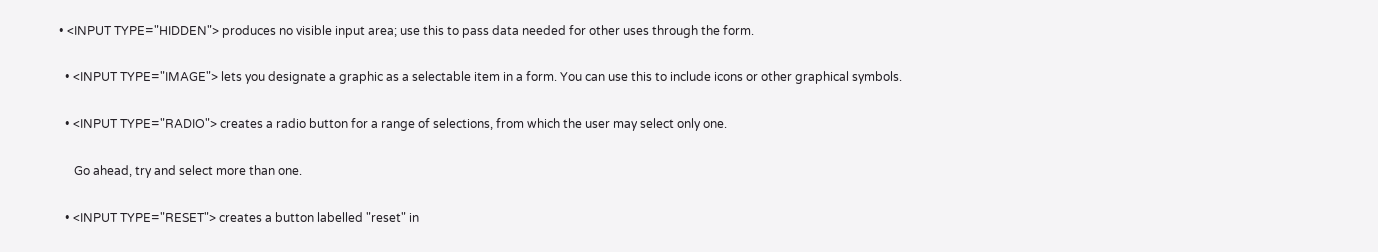• <INPUT TYPE="HIDDEN"> produces no visible input area; use this to pass data needed for other uses through the form.

  • <INPUT TYPE="IMAGE"> lets you designate a graphic as a selectable item in a form. You can use this to include icons or other graphical symbols.

  • <INPUT TYPE="RADIO"> creates a radio button for a range of selections, from which the user may select only one.

     Go ahead, try and select more than one.

  • <INPUT TYPE="RESET"> creates a button labelled "reset" in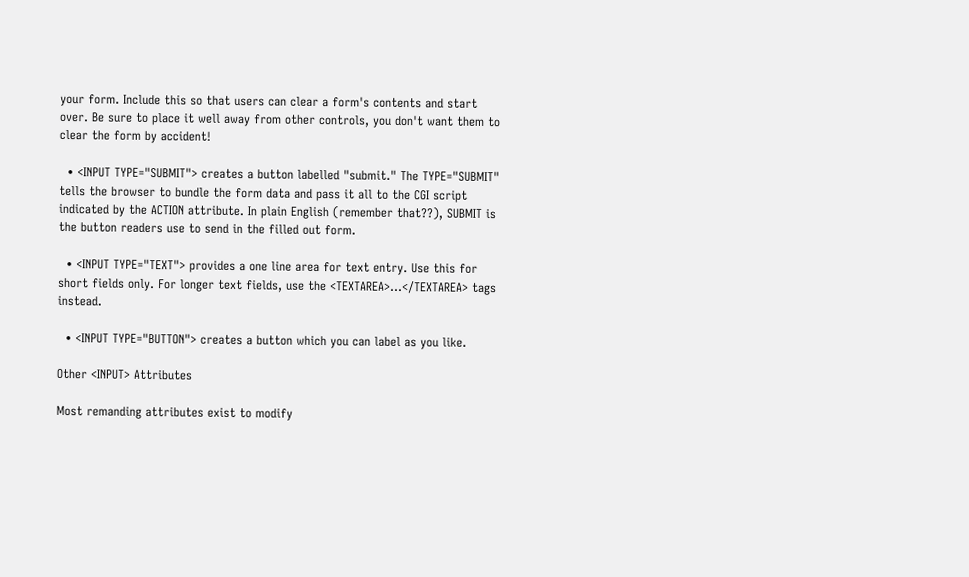your form. Include this so that users can clear a form's contents and start over. Be sure to place it well away from other controls, you don't want them to clear the form by accident!

  • <INPUT TYPE="SUBMIT"> creates a button labelled "submit." The TYPE="SUBMIT" tells the browser to bundle the form data and pass it all to the CGI script indicated by the ACTION attribute. In plain English (remember that??), SUBMIT is the button readers use to send in the filled out form.

  • <INPUT TYPE="TEXT"> provides a one line area for text entry. Use this for short fields only. For longer text fields, use the <TEXTAREA>...</TEXTAREA> tags instead.

  • <INPUT TYPE="BUTTON"> creates a button which you can label as you like.

Other <INPUT> Attributes

Most remanding attributes exist to modify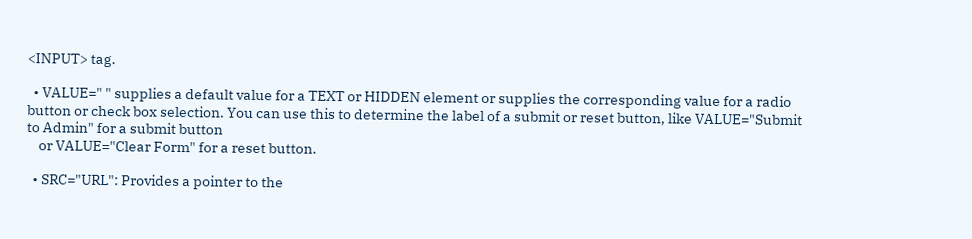<INPUT> tag.

  • VALUE=" " supplies a default value for a TEXT or HIDDEN element or supplies the corresponding value for a radio button or check box selection. You can use this to determine the label of a submit or reset button, like VALUE="Submit to Admin" for a submit button
    or VALUE="Clear Form" for a reset button.

  • SRC="URL": Provides a pointer to the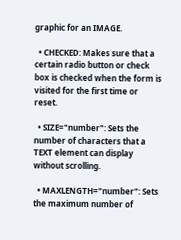graphic for an IMAGE.

  • CHECKED: Makes sure that a certain radio button or check box is checked when the form is visited for the first time or reset.

  • SIZE="number": Sets the number of characters that a TEXT element can display without scrolling.

  • MAXLENGTH="number": Sets the maximum number of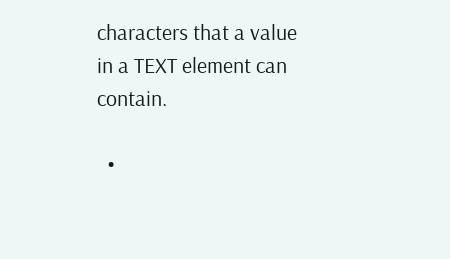characters that a value in a TEXT element can contain.

  •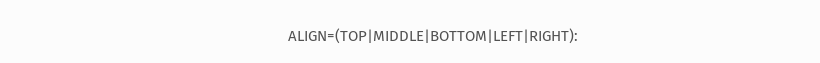ALIGN=(TOP|MIDDLE|BOTTOM|LEFT|RIGHT):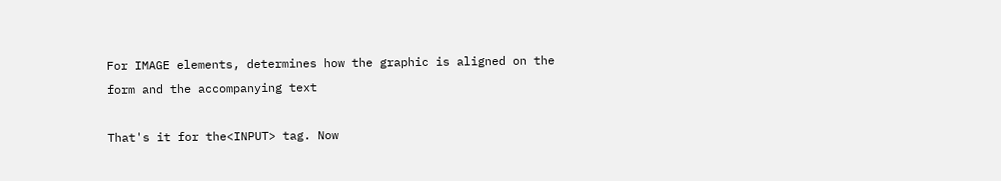For IMAGE elements, determines how the graphic is aligned on the form and the accompanying text

That's it for the<INPUT> tag. Now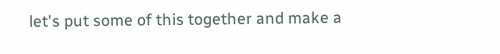let's put some of this together and make a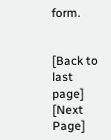form.


[Back to last page]   [Next Page]